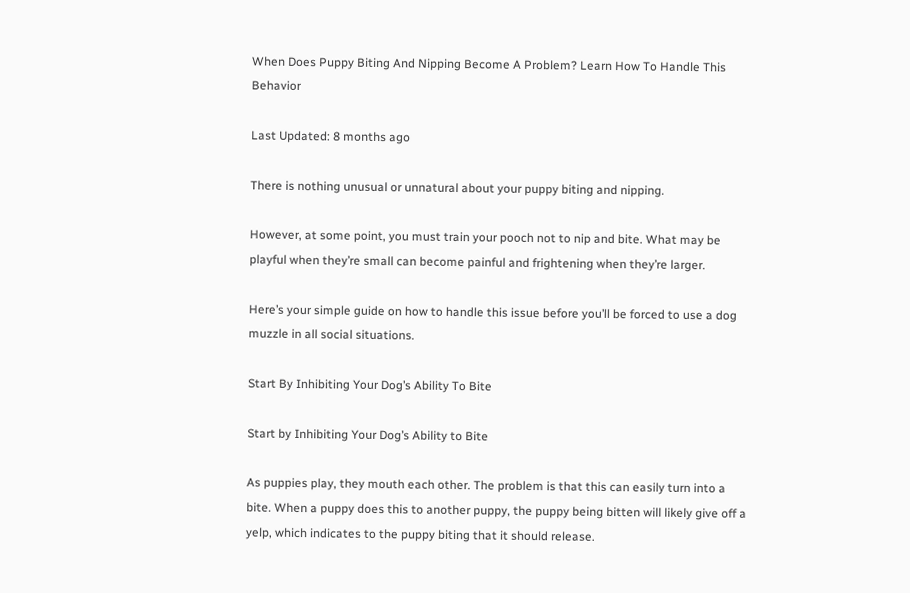When Does Puppy Biting And Nipping Become A Problem? Learn How To Handle This Behavior

Last Updated: 8 months ago

There is nothing unusual or unnatural about your puppy biting and nipping.

However, at some point, you must train your pooch not to nip and bite. What may be playful when they’re small can become painful and frightening when they’re larger.

Here’s your simple guide on how to handle this issue before you’ll be forced to use a dog muzzle in all social situations.

Start By Inhibiting Your Dog’s Ability To Bite

Start by Inhibiting Your Dog’s Ability to Bite

As puppies play, they mouth each other. The problem is that this can easily turn into a bite. When a puppy does this to another puppy, the puppy being bitten will likely give off a yelp, which indicates to the puppy biting that it should release.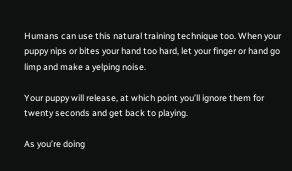Humans can use this natural training technique too. When your puppy nips or bites your hand too hard, let your finger or hand go limp and make a yelping noise.

Your puppy will release, at which point you’ll ignore them for twenty seconds and get back to playing.

As you’re doing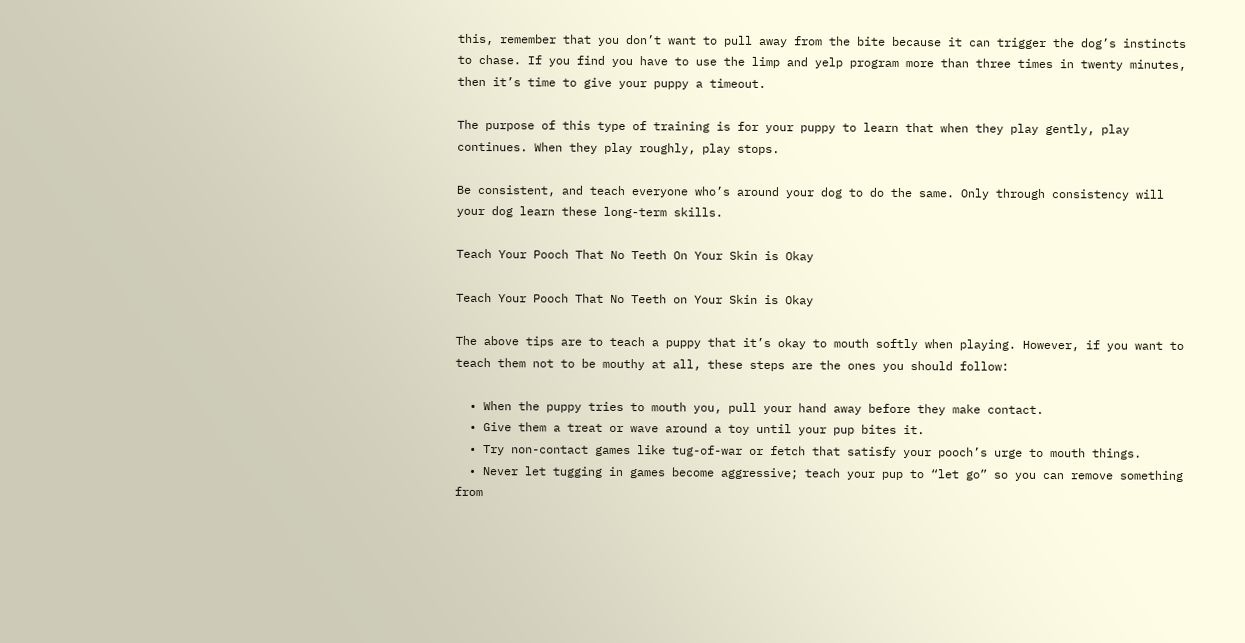this, remember that you don’t want to pull away from the bite because it can trigger the dog’s instincts to chase. If you find you have to use the limp and yelp program more than three times in twenty minutes, then it’s time to give your puppy a timeout.

The purpose of this type of training is for your puppy to learn that when they play gently, play continues. When they play roughly, play stops.

Be consistent, and teach everyone who’s around your dog to do the same. Only through consistency will your dog learn these long-term skills.

Teach Your Pooch That No Teeth On Your Skin is Okay

Teach Your Pooch That No Teeth on Your Skin is Okay

The above tips are to teach a puppy that it’s okay to mouth softly when playing. However, if you want to teach them not to be mouthy at all, these steps are the ones you should follow:

  • When the puppy tries to mouth you, pull your hand away before they make contact.
  • Give them a treat or wave around a toy until your pup bites it.
  • Try non-contact games like tug-of-war or fetch that satisfy your pooch’s urge to mouth things.
  • Never let tugging in games become aggressive; teach your pup to “let go” so you can remove something from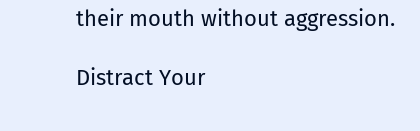their mouth without aggression.

Distract Your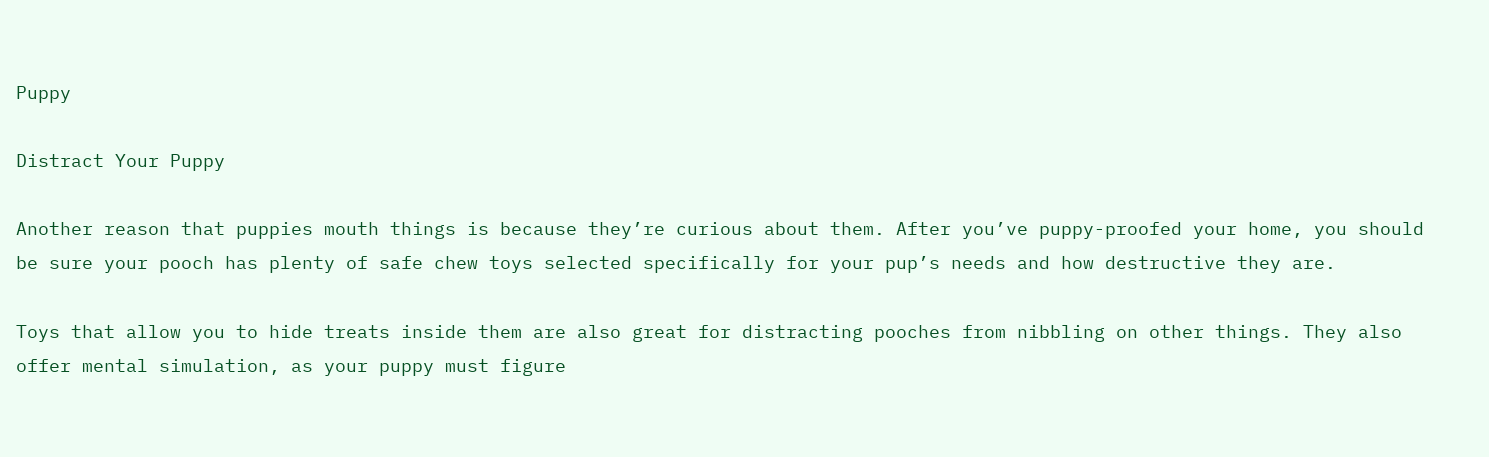Puppy

Distract Your Puppy

Another reason that puppies mouth things is because they’re curious about them. After you’ve puppy-proofed your home, you should be sure your pooch has plenty of safe chew toys selected specifically for your pup’s needs and how destructive they are.

Toys that allow you to hide treats inside them are also great for distracting pooches from nibbling on other things. They also offer mental simulation, as your puppy must figure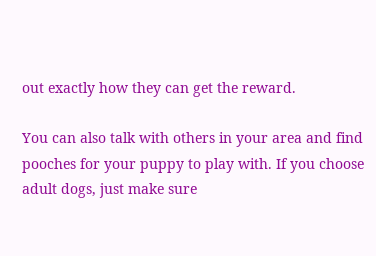out exactly how they can get the reward.

You can also talk with others in your area and find pooches for your puppy to play with. If you choose adult dogs, just make sure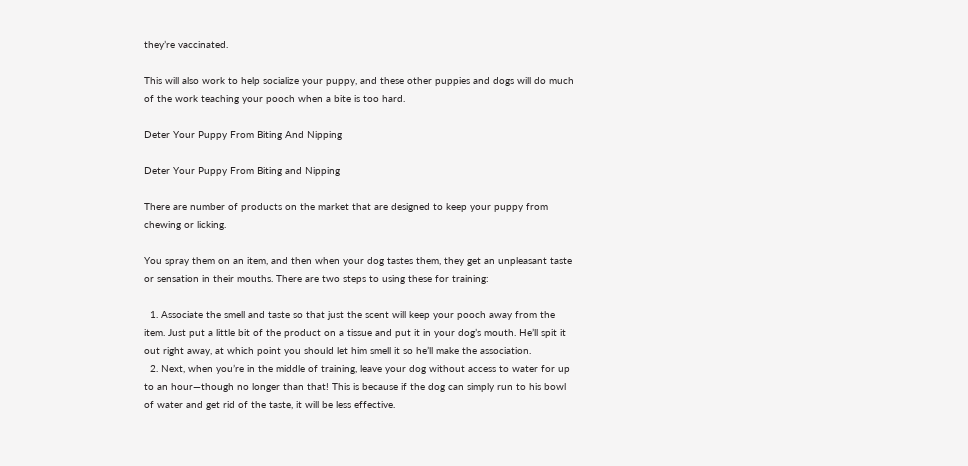they’re vaccinated.

This will also work to help socialize your puppy, and these other puppies and dogs will do much of the work teaching your pooch when a bite is too hard.

Deter Your Puppy From Biting And Nipping

Deter Your Puppy From Biting and Nipping

There are number of products on the market that are designed to keep your puppy from chewing or licking.

You spray them on an item, and then when your dog tastes them, they get an unpleasant taste or sensation in their mouths. There are two steps to using these for training:

  1. Associate the smell and taste so that just the scent will keep your pooch away from the item. Just put a little bit of the product on a tissue and put it in your dog’s mouth. He’ll spit it out right away, at which point you should let him smell it so he’ll make the association.
  2. Next, when you’re in the middle of training, leave your dog without access to water for up to an hour—though no longer than that! This is because if the dog can simply run to his bowl of water and get rid of the taste, it will be less effective.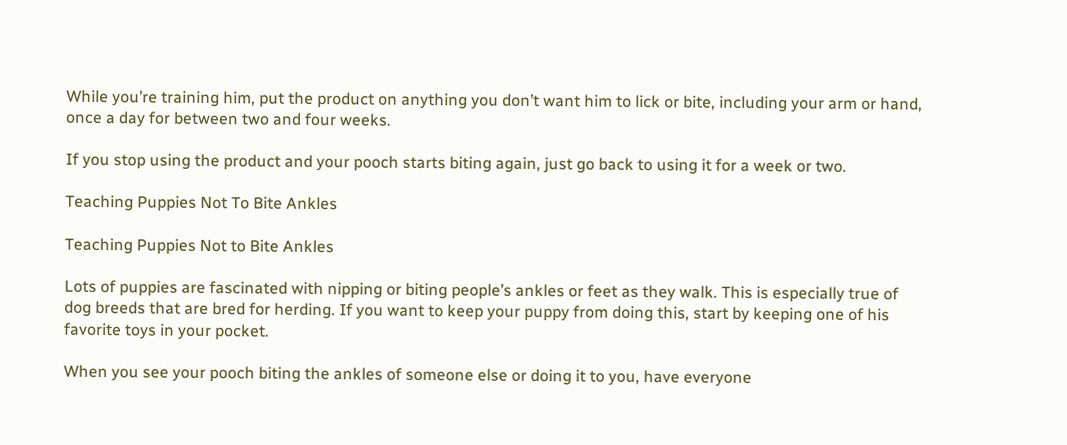While you’re training him, put the product on anything you don’t want him to lick or bite, including your arm or hand, once a day for between two and four weeks.

If you stop using the product and your pooch starts biting again, just go back to using it for a week or two.

Teaching Puppies Not To Bite Ankles

Teaching Puppies Not to Bite Ankles

Lots of puppies are fascinated with nipping or biting people’s ankles or feet as they walk. This is especially true of dog breeds that are bred for herding. If you want to keep your puppy from doing this, start by keeping one of his favorite toys in your pocket.

When you see your pooch biting the ankles of someone else or doing it to you, have everyone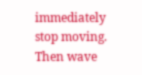immediately stop moving. Then wave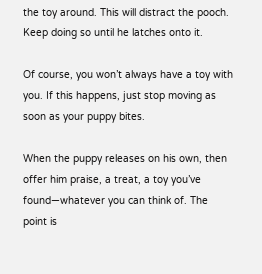the toy around. This will distract the pooch. Keep doing so until he latches onto it.

Of course, you won’t always have a toy with you. If this happens, just stop moving as soon as your puppy bites.

When the puppy releases on his own, then offer him praise, a treat, a toy you’ve found—whatever you can think of. The point is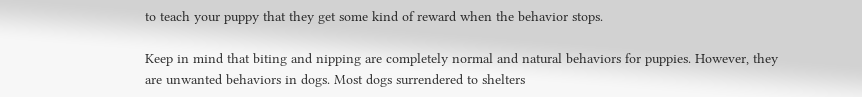to teach your puppy that they get some kind of reward when the behavior stops.

Keep in mind that biting and nipping are completely normal and natural behaviors for puppies. However, they are unwanted behaviors in dogs. Most dogs surrendered to shelters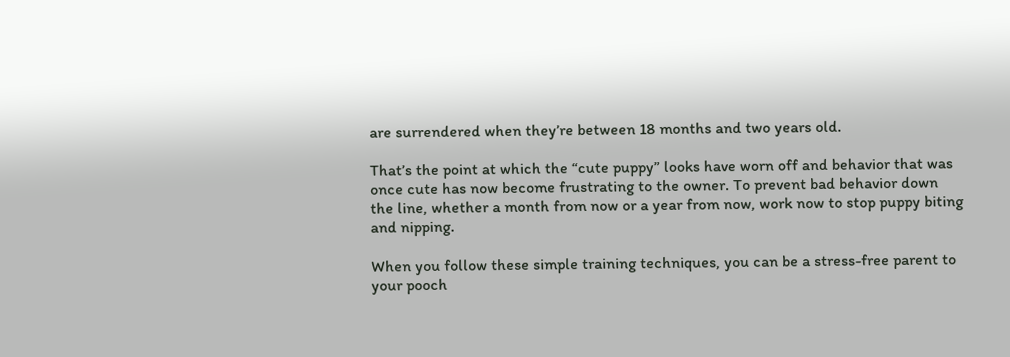are surrendered when they’re between 18 months and two years old.

That’s the point at which the “cute puppy” looks have worn off and behavior that was once cute has now become frustrating to the owner. To prevent bad behavior down the line, whether a month from now or a year from now, work now to stop puppy biting and nipping.

When you follow these simple training techniques, you can be a stress-free parent to your pooch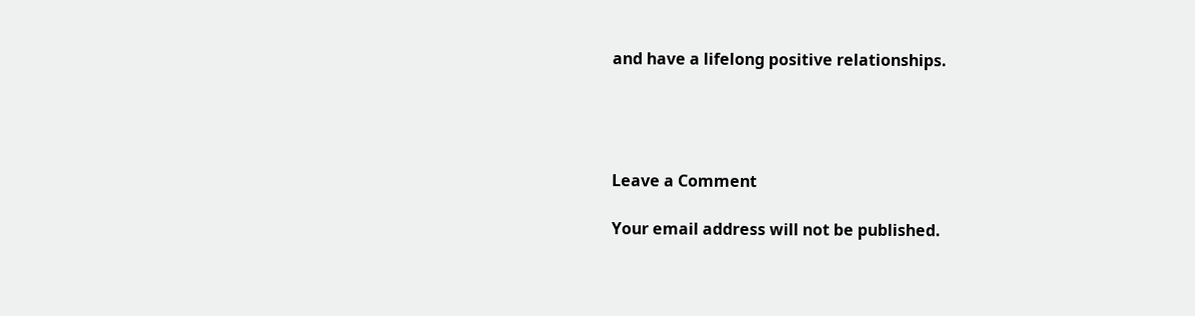and have a lifelong positive relationships.




Leave a Comment

Your email address will not be published.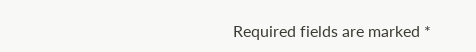Required fields are marked *